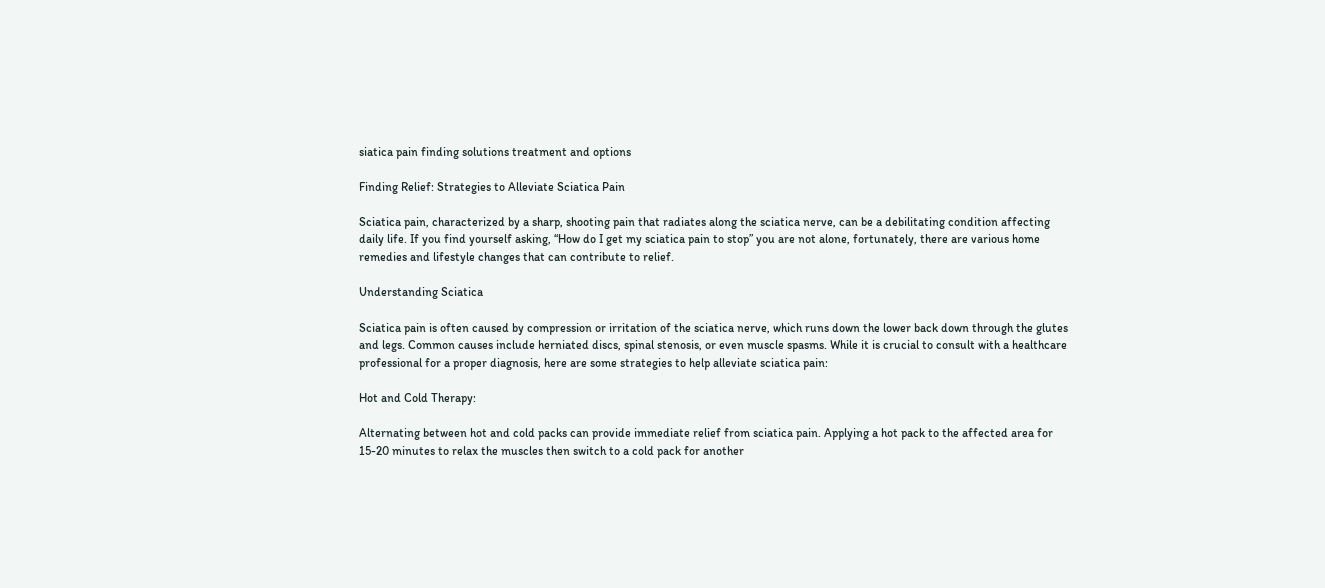siatica pain finding solutions treatment and options

Finding Relief: Strategies to Alleviate Sciatica Pain

Sciatica pain, characterized by a sharp, shooting pain that radiates along the sciatica nerve, can be a debilitating condition affecting daily life. If you find yourself asking, “How do I get my sciatica pain to stop” you are not alone, fortunately, there are various home remedies and lifestyle changes that can contribute to relief.

Understanding Sciatica

Sciatica pain is often caused by compression or irritation of the sciatica nerve, which runs down the lower back down through the glutes and legs. Common causes include herniated discs, spinal stenosis, or even muscle spasms. While it is crucial to consult with a healthcare professional for a proper diagnosis, here are some strategies to help alleviate sciatica pain:

Hot and Cold Therapy:

Alternating between hot and cold packs can provide immediate relief from sciatica pain. Applying a hot pack to the affected area for 15-20 minutes to relax the muscles then switch to a cold pack for another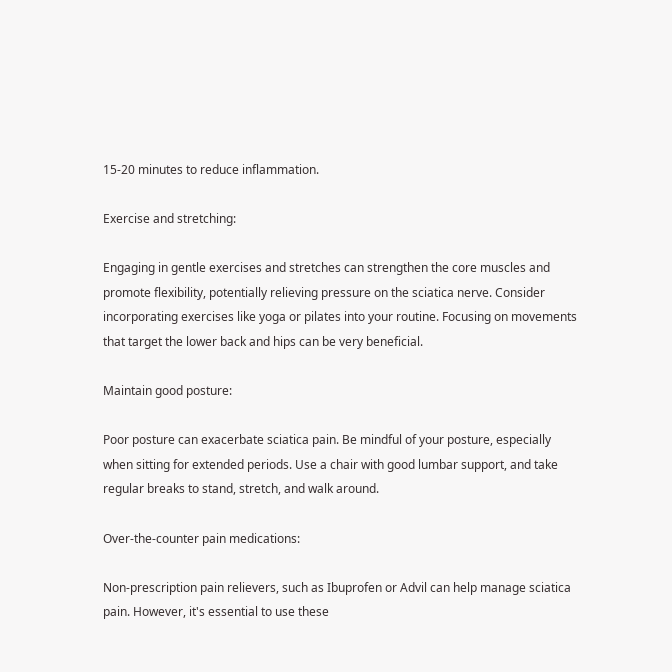15-20 minutes to reduce inflammation.

Exercise and stretching:

Engaging in gentle exercises and stretches can strengthen the core muscles and promote flexibility, potentially relieving pressure on the sciatica nerve. Consider incorporating exercises like yoga or pilates into your routine. Focusing on movements that target the lower back and hips can be very beneficial.

Maintain good posture:

Poor posture can exacerbate sciatica pain. Be mindful of your posture, especially when sitting for extended periods. Use a chair with good lumbar support, and take regular breaks to stand, stretch, and walk around.

Over-the-counter pain medications:

Non-prescription pain relievers, such as Ibuprofen or Advil can help manage sciatica pain. However, it's essential to use these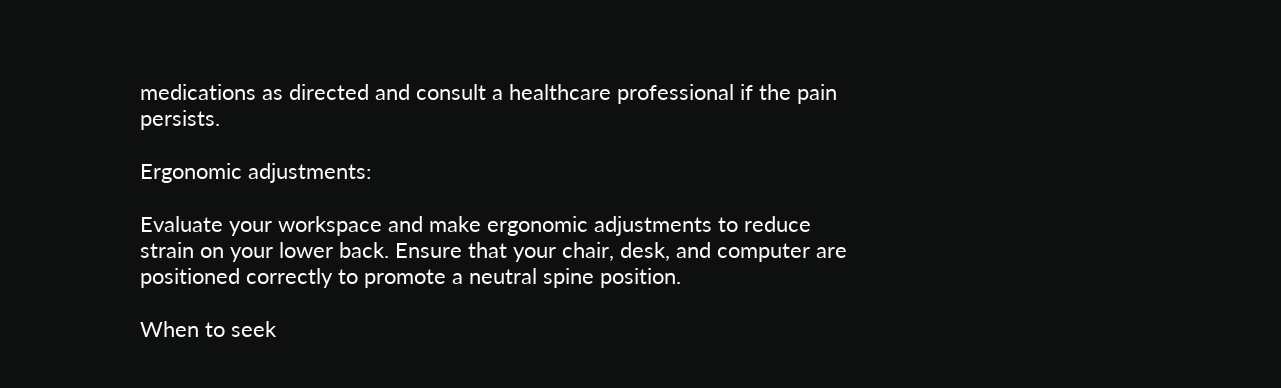medications as directed and consult a healthcare professional if the pain persists.

Ergonomic adjustments:

Evaluate your workspace and make ergonomic adjustments to reduce strain on your lower back. Ensure that your chair, desk, and computer are positioned correctly to promote a neutral spine position.

When to seek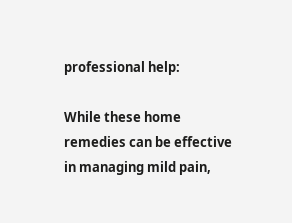professional help:

While these home remedies can be effective in managing mild pain,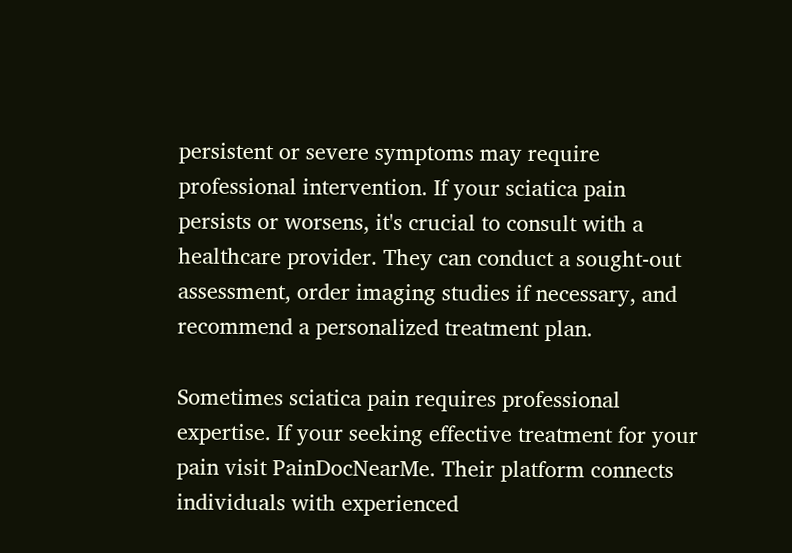persistent or severe symptoms may require professional intervention. If your sciatica pain persists or worsens, it's crucial to consult with a healthcare provider. They can conduct a sought-out assessment, order imaging studies if necessary, and recommend a personalized treatment plan.

Sometimes sciatica pain requires professional expertise. If your seeking effective treatment for your pain visit PainDocNearMe. Their platform connects individuals with experienced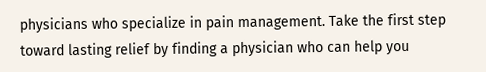physicians who specialize in pain management. Take the first step toward lasting relief by finding a physician who can help you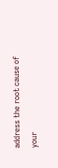address the root cause of your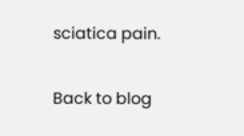sciatica pain.

Back to blog